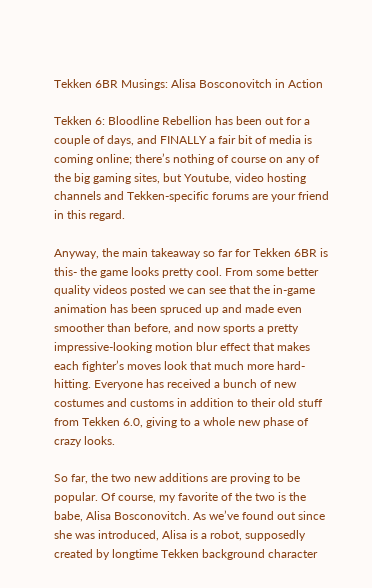Tekken 6BR Musings: Alisa Bosconovitch in Action

Tekken 6: Bloodline Rebellion has been out for a couple of days, and FINALLY a fair bit of media is coming online; there’s nothing of course on any of the big gaming sites, but Youtube, video hosting channels and Tekken-specific forums are your friend in this regard.

Anyway, the main takeaway so far for Tekken 6BR is this- the game looks pretty cool. From some better quality videos posted we can see that the in-game animation has been spruced up and made even smoother than before, and now sports a pretty impressive-looking motion blur effect that makes each fighter’s moves look that much more hard-hitting. Everyone has received a bunch of new costumes and customs in addition to their old stuff from Tekken 6.0, giving to a whole new phase of crazy looks.

So far, the two new additions are proving to be popular. Of course, my favorite of the two is the babe, Alisa Bosconovitch. As we’ve found out since she was introduced, Alisa is a robot, supposedly created by longtime Tekken background character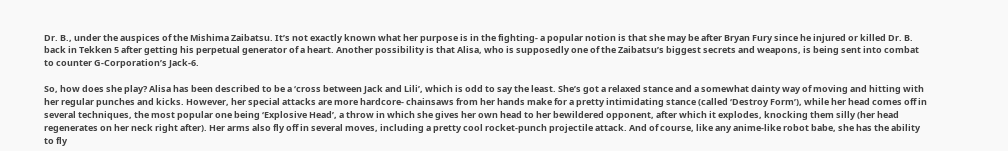Dr. B., under the auspices of the Mishima Zaibatsu. It’s not exactly known what her purpose is in the fighting- a popular notion is that she may be after Bryan Fury since he injured or killed Dr. B. back in Tekken 5 after getting his perpetual generator of a heart. Another possibility is that Alisa, who is supposedly one of the Zaibatsu’s biggest secrets and weapons, is being sent into combat to counter G-Corporation’s Jack-6.

So, how does she play? Alisa has been described to be a ‘cross between Jack and Lili’, which is odd to say the least. She’s got a relaxed stance and a somewhat dainty way of moving and hitting with her regular punches and kicks. However, her special attacks are more hardcore- chainsaws from her hands make for a pretty intimidating stance (called ‘Destroy Form’), while her head comes off in several techniques, the most popular one being ‘Explosive Head’, a throw in which she gives her own head to her bewildered opponent, after which it explodes, knocking them silly (her head regenerates on her neck right after). Her arms also fly off in several moves, including a pretty cool rocket-punch projectile attack. And of course, like any anime-like robot babe, she has the ability to fly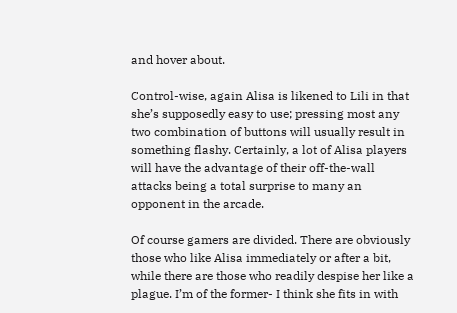and hover about.

Control-wise, again Alisa is likened to Lili in that she’s supposedly easy to use; pressing most any two combination of buttons will usually result in something flashy. Certainly, a lot of Alisa players will have the advantage of their off-the-wall attacks being a total surprise to many an opponent in the arcade.

Of course gamers are divided. There are obviously those who like Alisa immediately or after a bit, while there are those who readily despise her like a plague. I’m of the former- I think she fits in with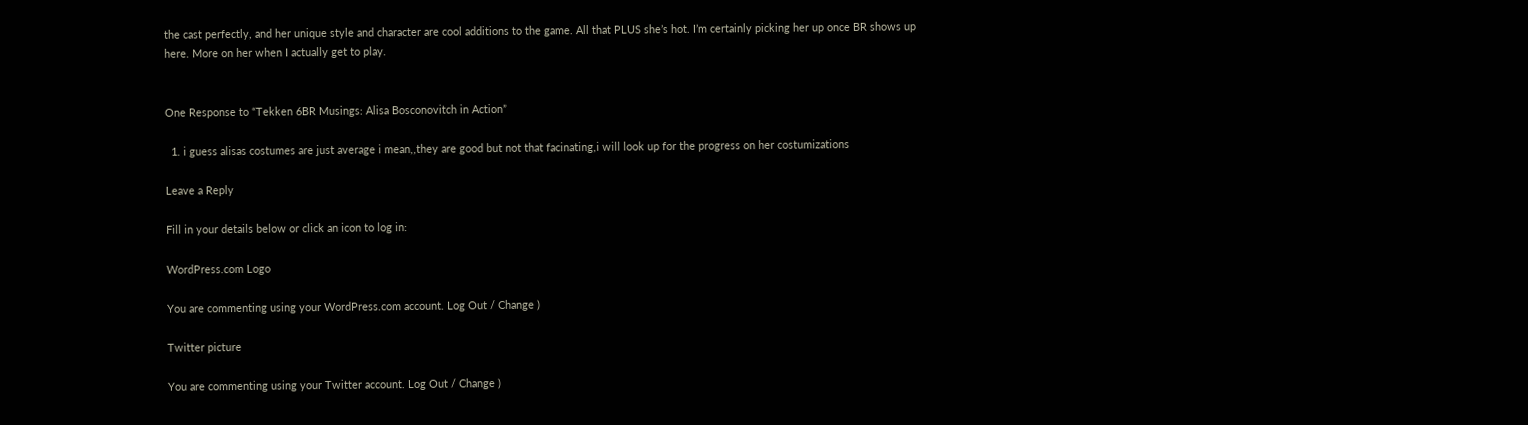the cast perfectly, and her unique style and character are cool additions to the game. All that PLUS she’s hot. I’m certainly picking her up once BR shows up here. More on her when I actually get to play.


One Response to “Tekken 6BR Musings: Alisa Bosconovitch in Action”

  1. i guess alisas costumes are just average i mean,,they are good but not that facinating,i will look up for the progress on her costumizations

Leave a Reply

Fill in your details below or click an icon to log in:

WordPress.com Logo

You are commenting using your WordPress.com account. Log Out / Change )

Twitter picture

You are commenting using your Twitter account. Log Out / Change )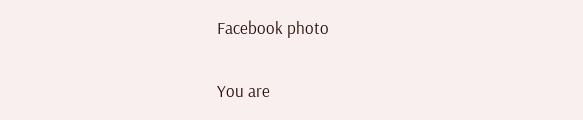Facebook photo

You are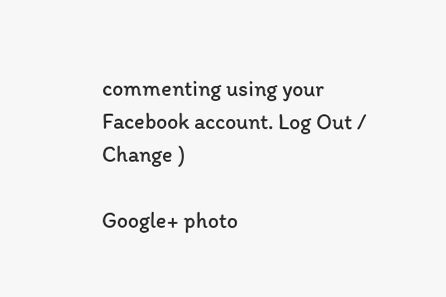commenting using your Facebook account. Log Out / Change )

Google+ photo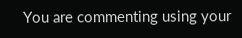You are commenting using your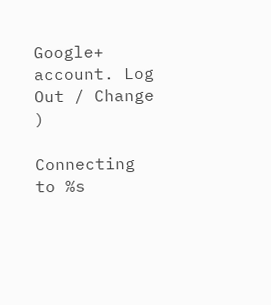Google+ account. Log Out / Change )

Connecting to %s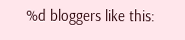%d bloggers like this: